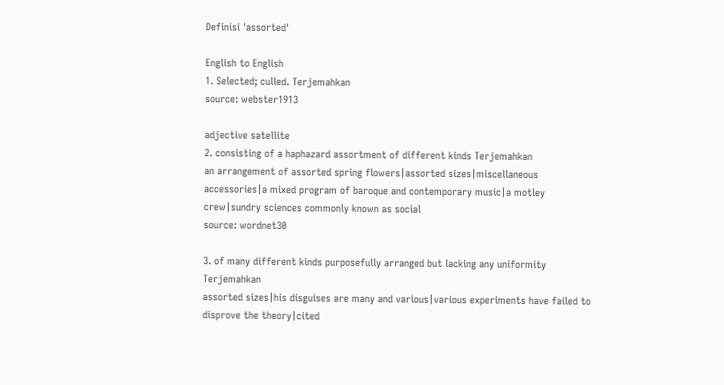Definisi 'assorted'

English to English
1. Selected; culled. Terjemahkan
source: webster1913

adjective satellite
2. consisting of a haphazard assortment of different kinds Terjemahkan
an arrangement of assorted spring flowers|assorted sizes|miscellaneous accessories|a mixed program of baroque and contemporary music|a motley crew|sundry sciences commonly known as social
source: wordnet30

3. of many different kinds purposefully arranged but lacking any uniformity Terjemahkan
assorted sizes|his disguises are many and various|various experiments have failed to disprove the theory|cited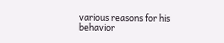various reasons for his behavior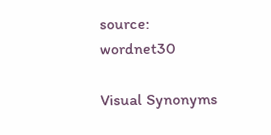source: wordnet30

Visual Synonyms